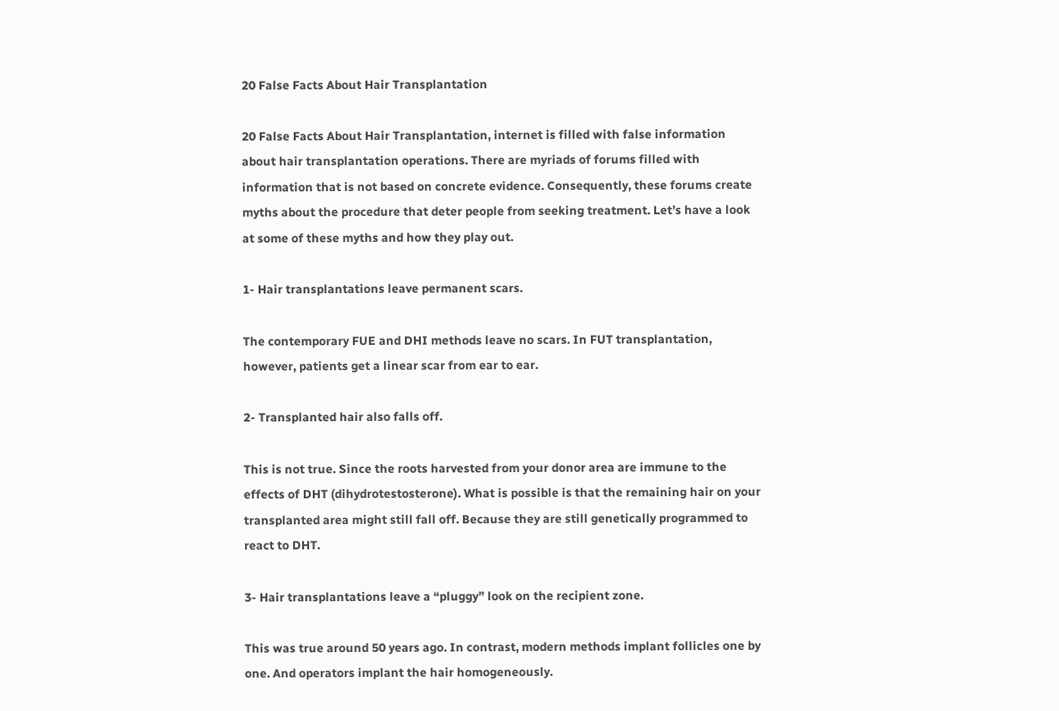20 False Facts About Hair Transplantation

20 False Facts About Hair Transplantation, internet is filled with false information about hair transplantation operations. There are myriads of forums filled with information that is not based on concrete evidence. Consequently, these forums create myths about the procedure that deter people from seeking treatment. Let’s have a look at some of these myths and how they play out.

1- Hair transplantations leave permanent scars.

The contemporary FUE and DHI methods leave no scars. In FUT transplantation, however, patients get a linear scar from ear to ear.

2- Transplanted hair also falls off.

This is not true. Since the roots harvested from your donor area are immune to the effects of DHT (dihydrotestosterone). What is possible is that the remaining hair on your transplanted area might still fall off. Because they are still genetically programmed to react to DHT.

3- Hair transplantations leave a “pluggy” look on the recipient zone.

This was true around 50 years ago. In contrast, modern methods implant follicles one by one. And operators implant the hair homogeneously.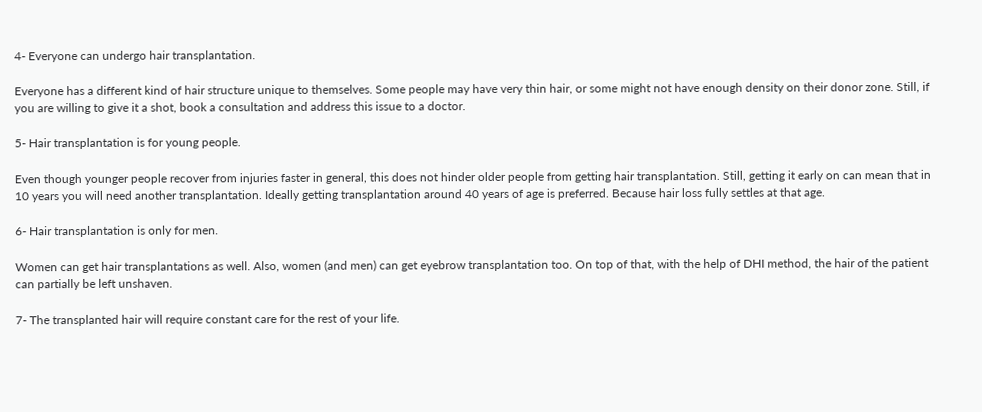4- Everyone can undergo hair transplantation.

Everyone has a different kind of hair structure unique to themselves. Some people may have very thin hair, or some might not have enough density on their donor zone. Still, if you are willing to give it a shot, book a consultation and address this issue to a doctor.

5- Hair transplantation is for young people.

Even though younger people recover from injuries faster in general, this does not hinder older people from getting hair transplantation. Still, getting it early on can mean that in 10 years you will need another transplantation. Ideally getting transplantation around 40 years of age is preferred. Because hair loss fully settles at that age.

6- Hair transplantation is only for men.

Women can get hair transplantations as well. Also, women (and men) can get eyebrow transplantation too. On top of that, with the help of DHI method, the hair of the patient can partially be left unshaven.

7- The transplanted hair will require constant care for the rest of your life.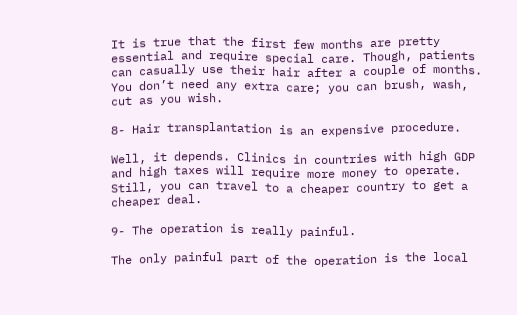It is true that the first few months are pretty essential and require special care. Though, patients can casually use their hair after a couple of months. You don’t need any extra care; you can brush, wash, cut as you wish.

8- Hair transplantation is an expensive procedure.

Well, it depends. Clinics in countries with high GDP and high taxes will require more money to operate. Still, you can travel to a cheaper country to get a cheaper deal.

9- The operation is really painful.

The only painful part of the operation is the local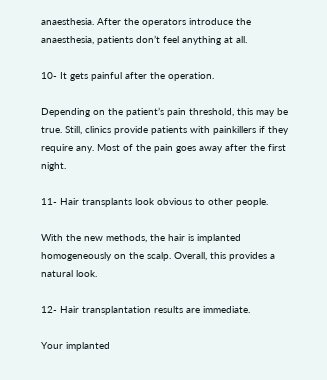anaesthesia. After the operators introduce the anaesthesia, patients don’t feel anything at all.

10- It gets painful after the operation.

Depending on the patient’s pain threshold, this may be true. Still, clinics provide patients with painkillers if they require any. Most of the pain goes away after the first night.

11- Hair transplants look obvious to other people.

With the new methods, the hair is implanted homogeneously on the scalp. Overall, this provides a natural look.

12- Hair transplantation results are immediate.

Your implanted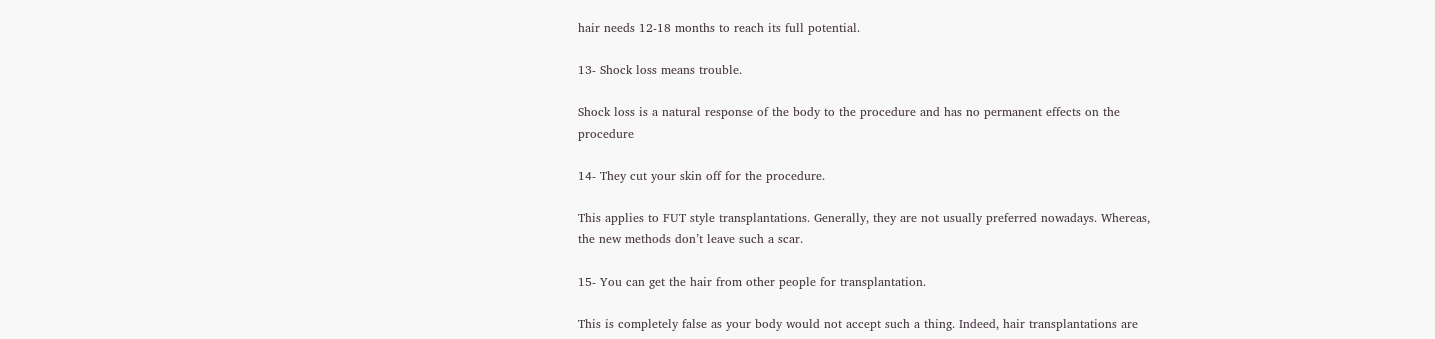hair needs 12-18 months to reach its full potential.

13- Shock loss means trouble.

Shock loss is a natural response of the body to the procedure and has no permanent effects on the procedure

14- They cut your skin off for the procedure.

This applies to FUT style transplantations. Generally, they are not usually preferred nowadays. Whereas, the new methods don’t leave such a scar.

15- You can get the hair from other people for transplantation.

This is completely false as your body would not accept such a thing. Indeed, hair transplantations are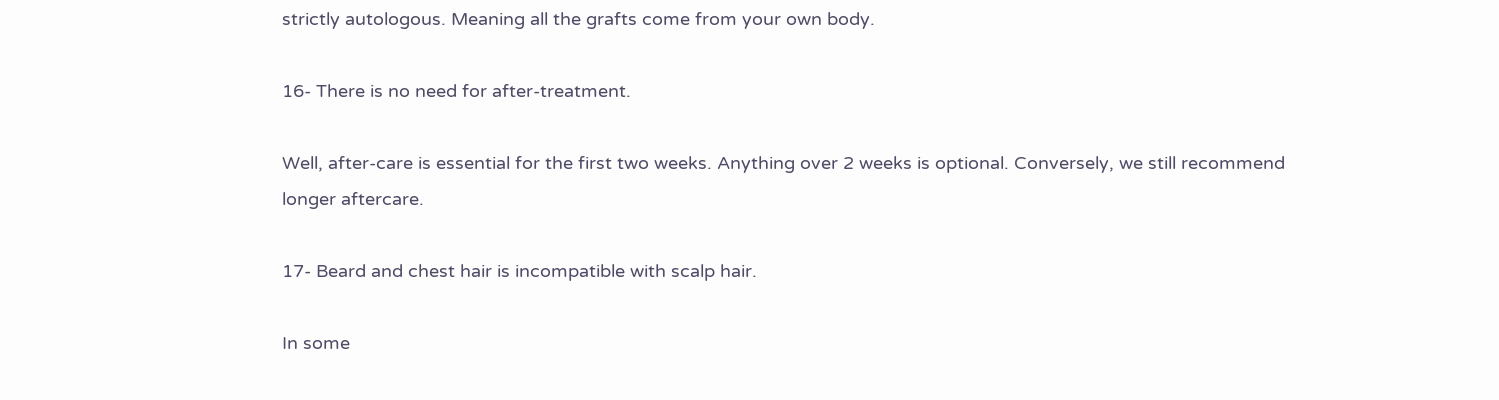strictly autologous. Meaning all the grafts come from your own body.

16- There is no need for after-treatment.

Well, after-care is essential for the first two weeks. Anything over 2 weeks is optional. Conversely, we still recommend longer aftercare.

17- Beard and chest hair is incompatible with scalp hair.

In some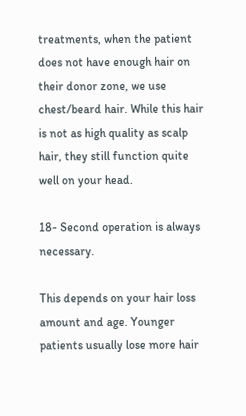treatments, when the patient does not have enough hair on their donor zone, we use chest/beard hair. While this hair is not as high quality as scalp hair, they still function quite well on your head.

18- Second operation is always necessary.

This depends on your hair loss amount and age. Younger patients usually lose more hair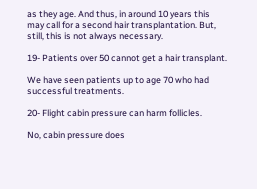as they age. And thus, in around 10 years this may call for a second hair transplantation. But, still, this is not always necessary.

19- Patients over 50 cannot get a hair transplant.

We have seen patients up to age 70 who had successful treatments.

20- Flight cabin pressure can harm follicles.

No, cabin pressure does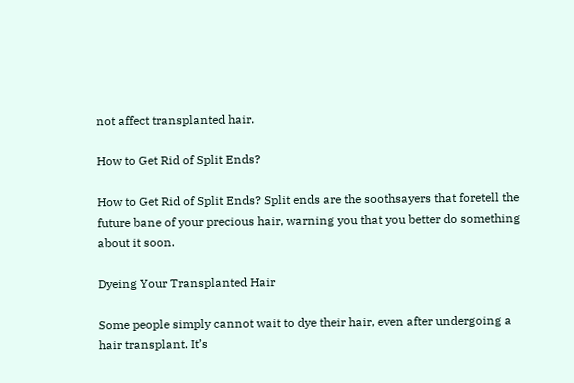not affect transplanted hair.

How to Get Rid of Split Ends?

How to Get Rid of Split Ends? Split ends are the soothsayers that foretell the future bane of your precious hair, warning you that you better do something about it soon.

Dyeing Your Transplanted Hair

Some people simply cannot wait to dye their hair, even after undergoing a hair transplant. It’s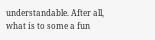understandable. After all, what is to some a fun